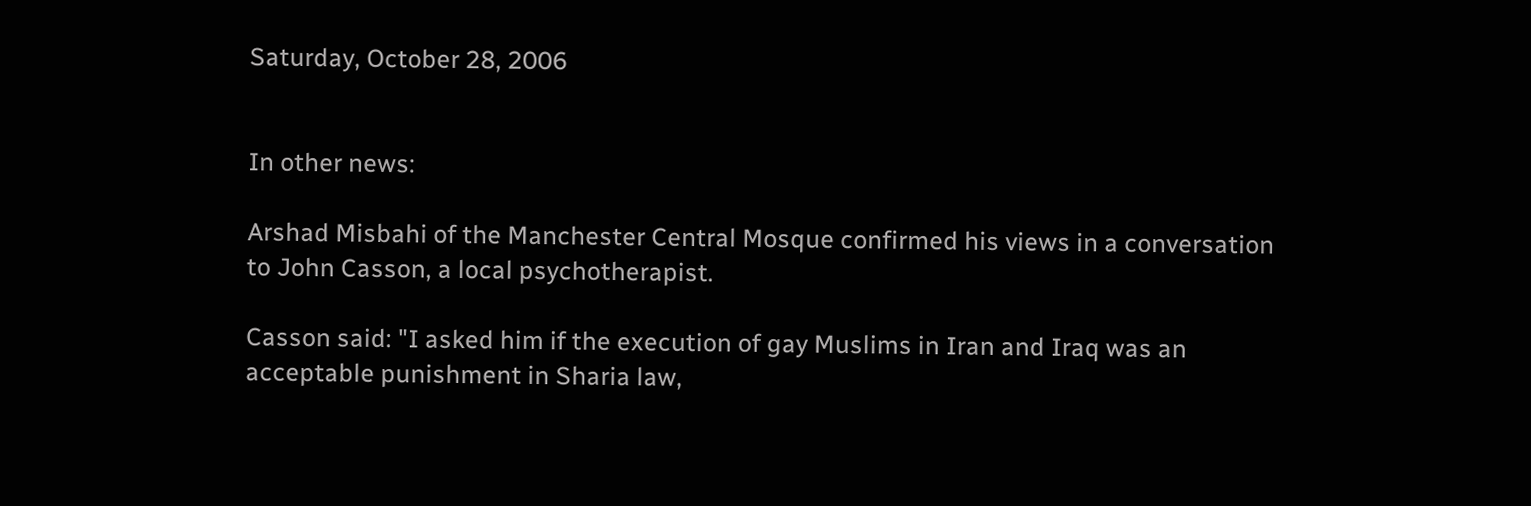Saturday, October 28, 2006


In other news:

Arshad Misbahi of the Manchester Central Mosque confirmed his views in a conversation to John Casson, a local psychotherapist.

Casson said: "I asked him if the execution of gay Muslims in Iran and Iraq was an acceptable punishment in Sharia law,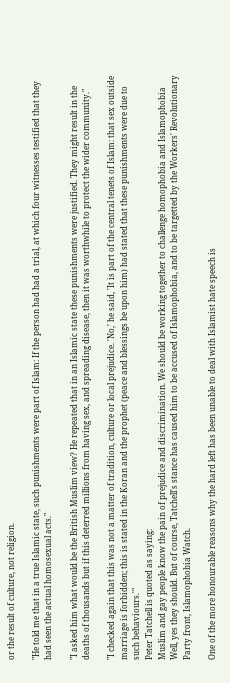or the result of culture, not religion.

"He told me that in a true Islamic state, such punishments were part of Islam: If the person had had a trial, at which four witnesses testified that they had seen the actual homosexual acts."

"I asked him what would be the British Muslim view? He repeated that in an Islamic state these punishments were justified. They might result in the deaths of thousands but if this deterred millions from having sex, and spreading disease, then it was worthwhile to protect the wider community."

"I checked again that this was not a matter of tradition, culture or local prejudice. 'No,' he said, 'It is part of the central tenets of Islam: that sex outside marriage is forbidden; this is stated in the Koran and the prophet (peace and blessings be upon him) had stated that these punishments were due to such behaviours.'"
Peter Tatchell is quoted as saying:
Muslim and gay people know the pain of prejudice and discrimination. We should be working together to challenge homophobia and Islamophobia
Well, yes they should. But of course, Tatchell's stance has caused him to be accused of Islamophobia, and to be targetted by the Workers' Revolutionary Party front, Islamophobia Watch.

One of the more honourable reasons why the hard left has been unable to deal with Islamist hate speech is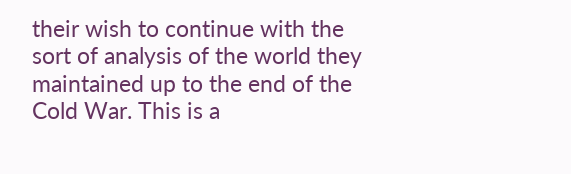their wish to continue with the sort of analysis of the world they maintained up to the end of the Cold War. This is a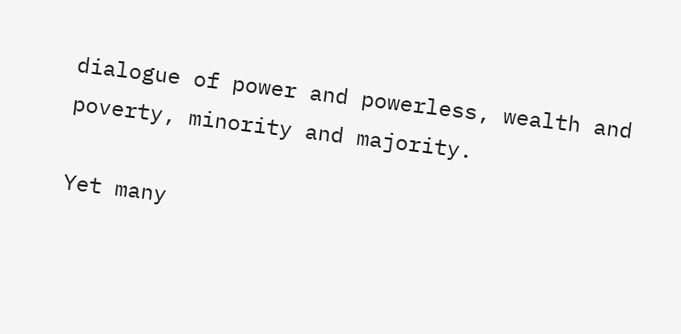dialogue of power and powerless, wealth and poverty, minority and majority.

Yet many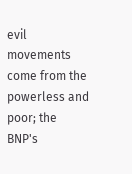evil movements come from the powerless and poor; the BNP's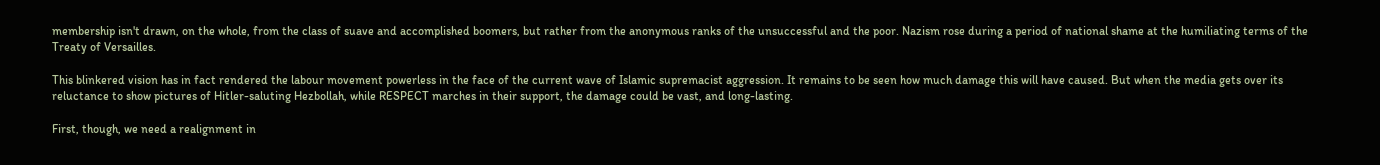membership isn't drawn, on the whole, from the class of suave and accomplished boomers, but rather from the anonymous ranks of the unsuccessful and the poor. Nazism rose during a period of national shame at the humiliating terms of the Treaty of Versailles.

This blinkered vision has in fact rendered the labour movement powerless in the face of the current wave of Islamic supremacist aggression. It remains to be seen how much damage this will have caused. But when the media gets over its reluctance to show pictures of Hitler-saluting Hezbollah, while RESPECT marches in their support, the damage could be vast, and long-lasting.

First, though, we need a realignment in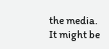the media. It might be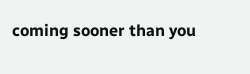coming sooner than you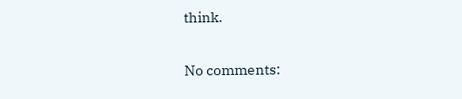think.

No comments: